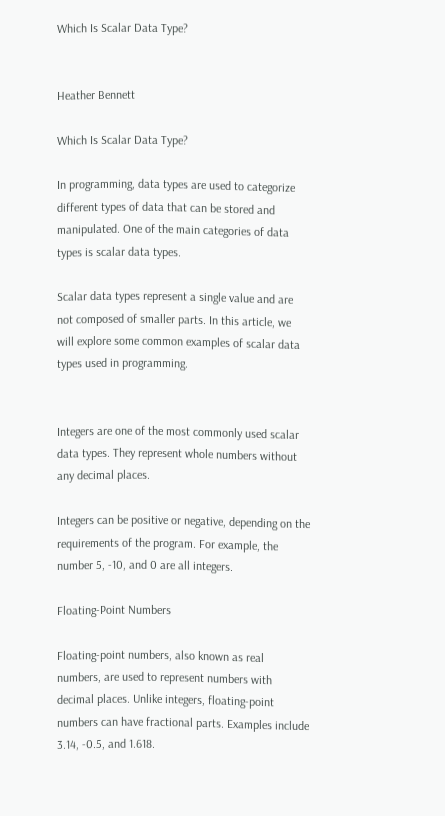Which Is Scalar Data Type?


Heather Bennett

Which Is Scalar Data Type?

In programming, data types are used to categorize different types of data that can be stored and manipulated. One of the main categories of data types is scalar data types.

Scalar data types represent a single value and are not composed of smaller parts. In this article, we will explore some common examples of scalar data types used in programming.


Integers are one of the most commonly used scalar data types. They represent whole numbers without any decimal places.

Integers can be positive or negative, depending on the requirements of the program. For example, the number 5, -10, and 0 are all integers.

Floating-Point Numbers

Floating-point numbers, also known as real numbers, are used to represent numbers with decimal places. Unlike integers, floating-point numbers can have fractional parts. Examples include 3.14, -0.5, and 1.618.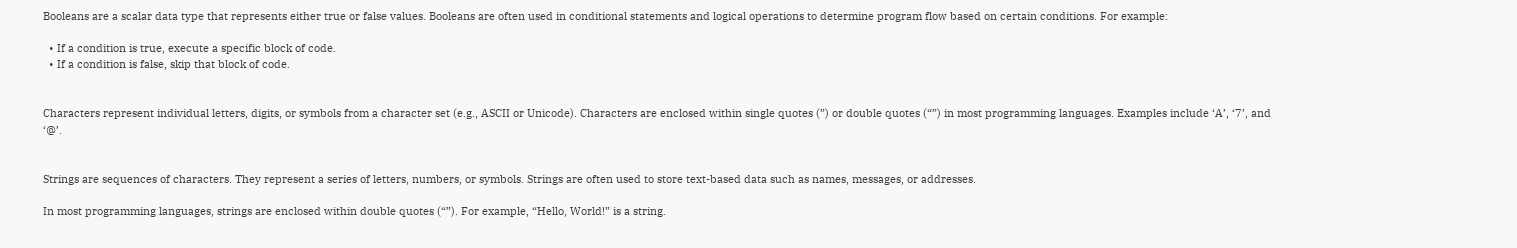Booleans are a scalar data type that represents either true or false values. Booleans are often used in conditional statements and logical operations to determine program flow based on certain conditions. For example:

  • If a condition is true, execute a specific block of code.
  • If a condition is false, skip that block of code.


Characters represent individual letters, digits, or symbols from a character set (e.g., ASCII or Unicode). Characters are enclosed within single quotes (”) or double quotes (“”) in most programming languages. Examples include ‘A’, ‘7’, and ‘@’.


Strings are sequences of characters. They represent a series of letters, numbers, or symbols. Strings are often used to store text-based data such as names, messages, or addresses.

In most programming languages, strings are enclosed within double quotes (“”). For example, “Hello, World!” is a string.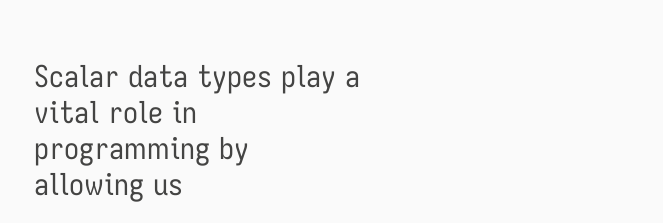Scalar data types play a vital role in programming by allowing us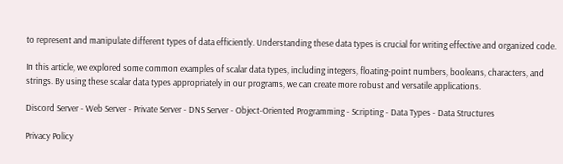to represent and manipulate different types of data efficiently. Understanding these data types is crucial for writing effective and organized code.

In this article, we explored some common examples of scalar data types, including integers, floating-point numbers, booleans, characters, and strings. By using these scalar data types appropriately in our programs, we can create more robust and versatile applications.

Discord Server - Web Server - Private Server - DNS Server - Object-Oriented Programming - Scripting - Data Types - Data Structures

Privacy Policy